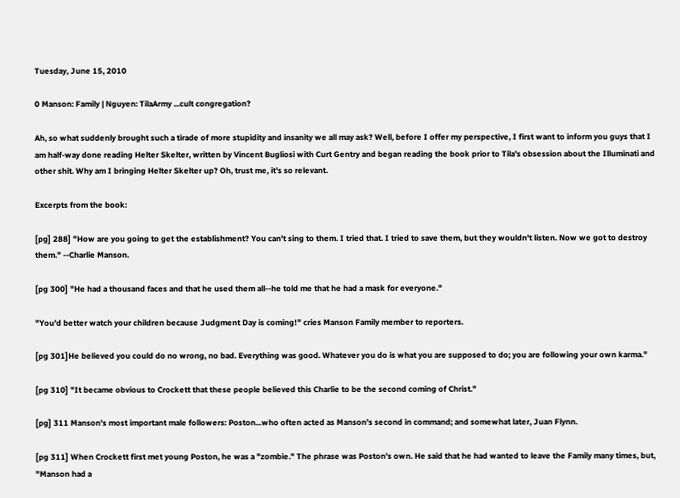Tuesday, June 15, 2010

0 Manson: Family | Nguyen: TilaArmy ...cult congregation?

Ah, so what suddenly brought such a tirade of more stupidity and insanity we all may ask? Well, before I offer my perspective, I first want to inform you guys that I am half-way done reading Helter Skelter, written by Vincent Bugliosi with Curt Gentry and began reading the book prior to Tila's obsession about the Illuminati and other shit. Why am I bringing Helter Skelter up? Oh, trust me, it's so relevant.

Excerpts from the book:

[pg] 288] "How are you going to get the establishment? You can't sing to them. I tried that. I tried to save them, but they wouldn't listen. Now we got to destroy them." --Charlie Manson.

[pg 300] "He had a thousand faces and that he used them all--he told me that he had a mask for everyone."

"You'd better watch your children because Judgment Day is coming!" cries Manson Family member to reporters.

[pg 301]He believed you could do no wrong, no bad. Everything was good. Whatever you do is what you are supposed to do; you are following your own karma."

[pg 310] "It became obvious to Crockett that these people believed this Charlie to be the second coming of Christ."

[pg] 311 Manson's most important male followers: Poston...who often acted as Manson's second in command; and somewhat later, Juan Flynn.

[pg 311] When Crockett first met young Poston, he was a "zombie." The phrase was Poston's own. He said that he had wanted to leave the Family many times, but, "Manson had a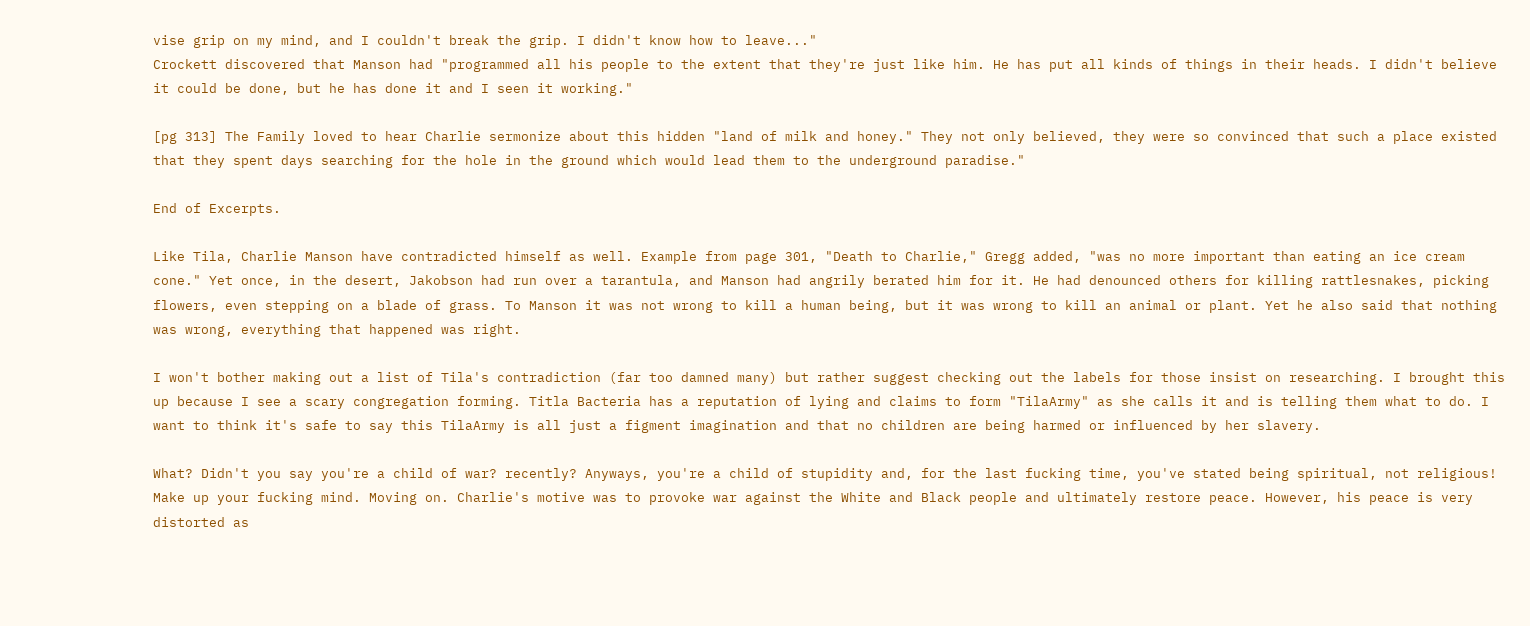vise grip on my mind, and I couldn't break the grip. I didn't know how to leave..."
Crockett discovered that Manson had "programmed all his people to the extent that they're just like him. He has put all kinds of things in their heads. I didn't believe it could be done, but he has done it and I seen it working."

[pg 313] The Family loved to hear Charlie sermonize about this hidden "land of milk and honey." They not only believed, they were so convinced that such a place existed that they spent days searching for the hole in the ground which would lead them to the underground paradise."

End of Excerpts.

Like Tila, Charlie Manson have contradicted himself as well. Example from page 301, "Death to Charlie," Gregg added, "was no more important than eating an ice cream cone." Yet once, in the desert, Jakobson had run over a tarantula, and Manson had angrily berated him for it. He had denounced others for killing rattlesnakes, picking flowers, even stepping on a blade of grass. To Manson it was not wrong to kill a human being, but it was wrong to kill an animal or plant. Yet he also said that nothing was wrong, everything that happened was right.

I won't bother making out a list of Tila's contradiction (far too damned many) but rather suggest checking out the labels for those insist on researching. I brought this up because I see a scary congregation forming. Titla Bacteria has a reputation of lying and claims to form "TilaArmy" as she calls it and is telling them what to do. I want to think it's safe to say this TilaArmy is all just a figment imagination and that no children are being harmed or influenced by her slavery.

What? Didn't you say you're a child of war? recently? Anyways, you're a child of stupidity and, for the last fucking time, you've stated being spiritual, not religious! Make up your fucking mind. Moving on. Charlie's motive was to provoke war against the White and Black people and ultimately restore peace. However, his peace is very distorted as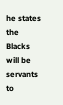he states the Blacks will be servants to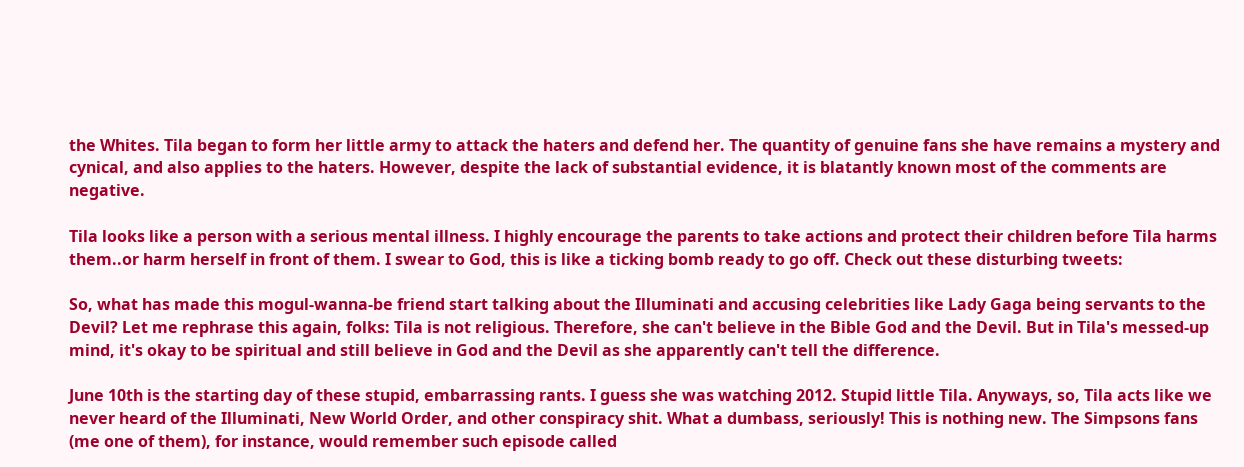the Whites. Tila began to form her little army to attack the haters and defend her. The quantity of genuine fans she have remains a mystery and cynical, and also applies to the haters. However, despite the lack of substantial evidence, it is blatantly known most of the comments are negative.

Tila looks like a person with a serious mental illness. I highly encourage the parents to take actions and protect their children before Tila harms them..or harm herself in front of them. I swear to God, this is like a ticking bomb ready to go off. Check out these disturbing tweets:

So, what has made this mogul-wanna-be friend start talking about the Illuminati and accusing celebrities like Lady Gaga being servants to the Devil? Let me rephrase this again, folks: Tila is not religious. Therefore, she can't believe in the Bible God and the Devil. But in Tila's messed-up mind, it's okay to be spiritual and still believe in God and the Devil as she apparently can't tell the difference.

June 10th is the starting day of these stupid, embarrassing rants. I guess she was watching 2012. Stupid little Tila. Anyways, so, Tila acts like we never heard of the Illuminati, New World Order, and other conspiracy shit. What a dumbass, seriously! This is nothing new. The Simpsons fans (me one of them), for instance, would remember such episode called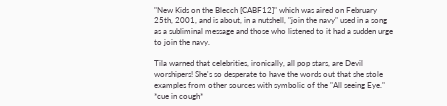"New Kids on the Blecch [CABF12]" which was aired on February 25th, 2001, and is about, in a nutshell, "join the navy" used in a song as a subliminal message and those who listened to it had a sudden urge to join the navy.

Tila warned that celebrities, ironically, all pop stars, are Devil worshipers! She's so desperate to have the words out that she stole examples from other sources with symbolic of the "All seeing Eye." *cue in cough*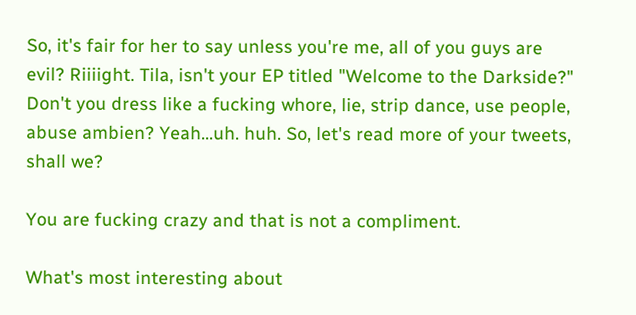So, it's fair for her to say unless you're me, all of you guys are evil? Riiiight. Tila, isn't your EP titled "Welcome to the Darkside?" Don't you dress like a fucking whore, lie, strip dance, use people, abuse ambien? Yeah...uh. huh. So, let's read more of your tweets, shall we?

You are fucking crazy and that is not a compliment.

What's most interesting about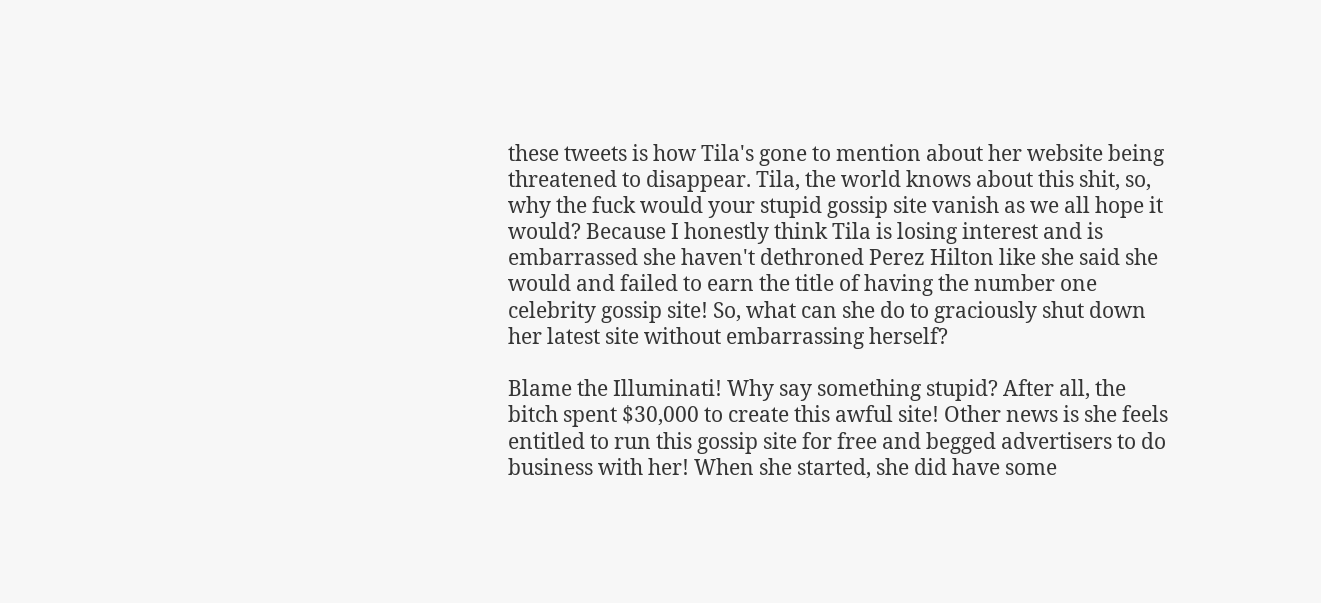these tweets is how Tila's gone to mention about her website being threatened to disappear. Tila, the world knows about this shit, so, why the fuck would your stupid gossip site vanish as we all hope it would? Because I honestly think Tila is losing interest and is embarrassed she haven't dethroned Perez Hilton like she said she would and failed to earn the title of having the number one celebrity gossip site! So, what can she do to graciously shut down her latest site without embarrassing herself?

Blame the Illuminati! Why say something stupid? After all, the bitch spent $30,000 to create this awful site! Other news is she feels entitled to run this gossip site for free and begged advertisers to do business with her! When she started, she did have some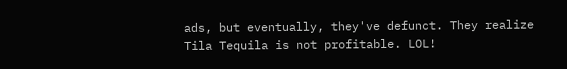ads, but eventually, they've defunct. They realize Tila Tequila is not profitable. LOL!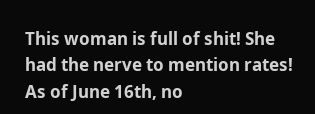This woman is full of shit! She had the nerve to mention rates! As of June 16th, no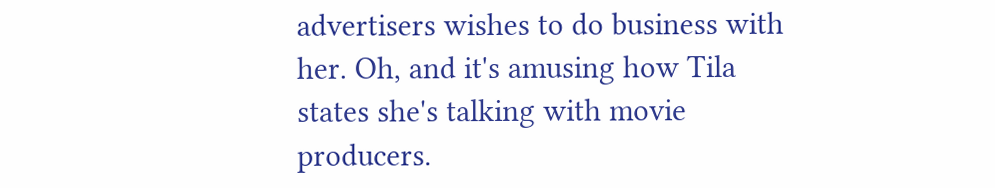advertisers wishes to do business with her. Oh, and it's amusing how Tila states she's talking with movie producers.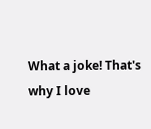What a joke! That's why I love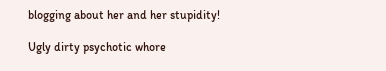blogging about her and her stupidity!

Ugly dirty psychotic whore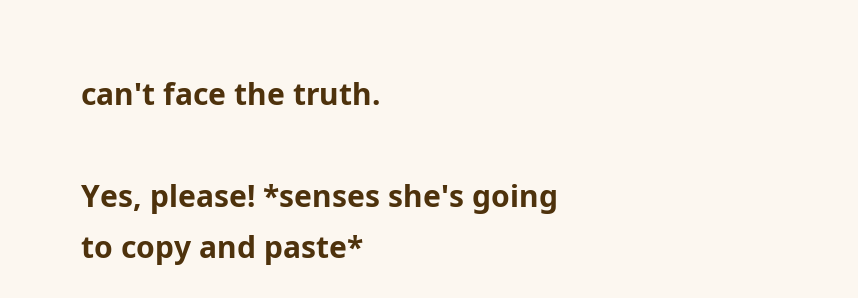can't face the truth.

Yes, please! *senses she's going to copy and paste*